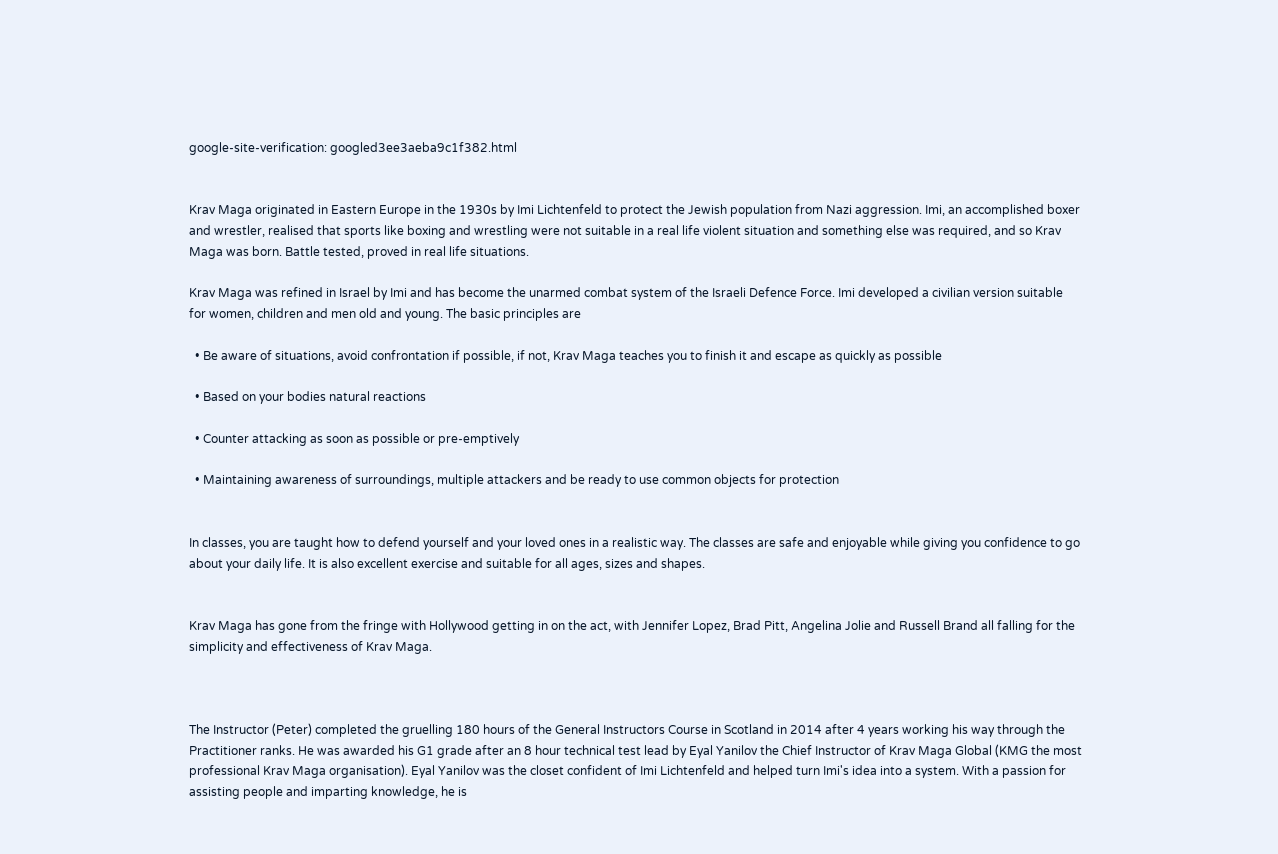google-site-verification: googled3ee3aeba9c1f382.html


Krav Maga originated in Eastern Europe in the 1930s by Imi Lichtenfeld to protect the Jewish population from Nazi aggression. Imi, an accomplished boxer and wrestler, realised that sports like boxing and wrestling were not suitable in a real life violent situation and something else was required, and so Krav Maga was born. Battle tested, proved in real life situations.

Krav Maga was refined in Israel by Imi and has become the unarmed combat system of the Israeli Defence Force. Imi developed a civilian version suitable for women, children and men old and young. The basic principles are

  • Be aware of situations, avoid confrontation if possible, if not, Krav Maga teaches you to finish it and escape as quickly as possible

  • Based on your bodies natural reactions

  • Counter attacking as soon as possible or pre-emptively

  • Maintaining awareness of surroundings, multiple attackers and be ready to use common objects for protection


In classes, you are taught how to defend yourself and your loved ones in a realistic way. The classes are safe and enjoyable while giving you confidence to go about your daily life. It is also excellent exercise and suitable for all ages, sizes and shapes.


Krav Maga has gone from the fringe with Hollywood getting in on the act, with Jennifer Lopez, Brad Pitt, Angelina Jolie and Russell Brand all falling for the simplicity and effectiveness of Krav Maga.



The Instructor (Peter) completed the gruelling 180 hours of the General Instructors Course in Scotland in 2014 after 4 years working his way through the Practitioner ranks. He was awarded his G1 grade after an 8 hour technical test lead by Eyal Yanilov the Chief Instructor of Krav Maga Global (KMG the most professional Krav Maga organisation). Eyal Yanilov was the closet confident of Imi Lichtenfeld and helped turn Imi's idea into a system. With a passion for assisting people and imparting knowledge, he is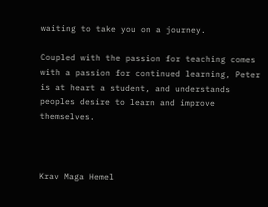waiting to take you on a journey.

Coupled with the passion for teaching comes with a passion for continued learning, Peter is at heart a student, and understands peoples desire to learn and improve themselves.



Krav Maga Hemel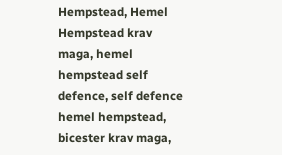Hempstead, Hemel Hempstead krav maga, hemel hempstead self defence, self defence hemel hempstead, bicester krav maga,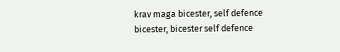krav maga bicester, self defence  bicester, bicester self defence